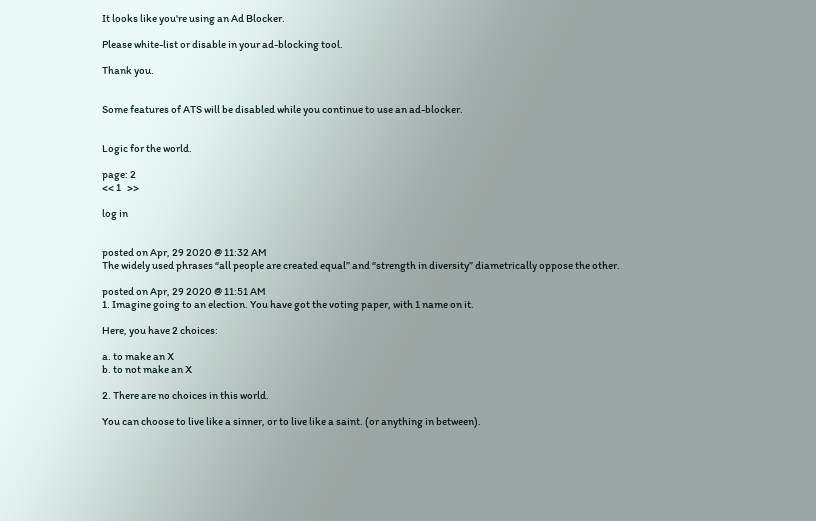It looks like you're using an Ad Blocker.

Please white-list or disable in your ad-blocking tool.

Thank you.


Some features of ATS will be disabled while you continue to use an ad-blocker.


Logic for the world.

page: 2
<< 1   >>

log in


posted on Apr, 29 2020 @ 11:32 AM
The widely used phrases “all people are created equal” and “strength in diversity” diametrically oppose the other.

posted on Apr, 29 2020 @ 11:51 AM
1. Imagine going to an election. You have got the voting paper, with 1 name on it.

Here, you have 2 choices:

a. to make an X
b. to not make an X

2. There are no choices in this world.

You can choose to live like a sinner, or to live like a saint. (or anything in between).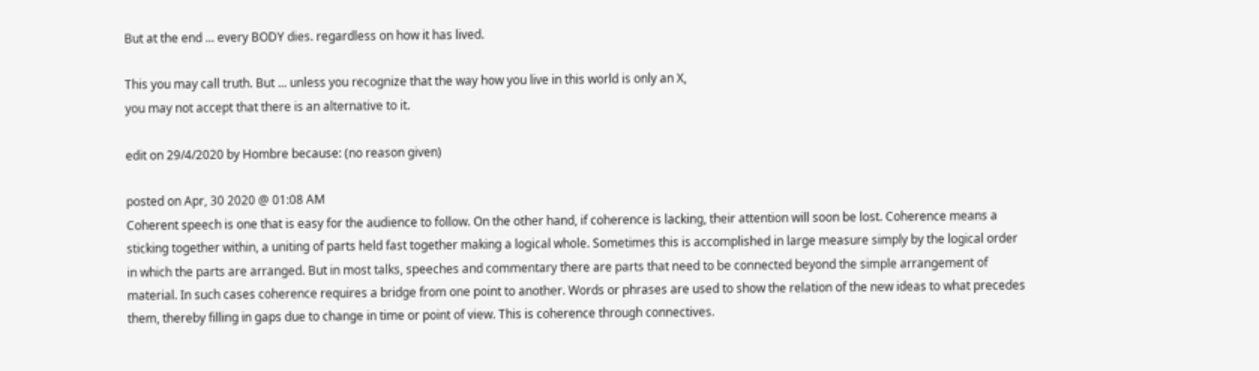But at the end ... every BODY dies. regardless on how it has lived.

This you may call truth. But ... unless you recognize that the way how you live in this world is only an X,
you may not accept that there is an alternative to it.

edit on 29/4/2020 by Hombre because: (no reason given)

posted on Apr, 30 2020 @ 01:08 AM
Coherent speech is one that is easy for the audience to follow. On the other hand, if coherence is lacking, their attention will soon be lost. Coherence means a sticking together within, a uniting of parts held fast together making a logical whole. Sometimes this is accomplished in large measure simply by the logical order in which the parts are arranged. But in most talks, speeches and commentary there are parts that need to be connected beyond the simple arrangement of material. In such cases coherence requires a bridge from one point to another. Words or phrases are used to show the relation of the new ideas to what precedes them, thereby filling in gaps due to change in time or point of view. This is coherence through connectives.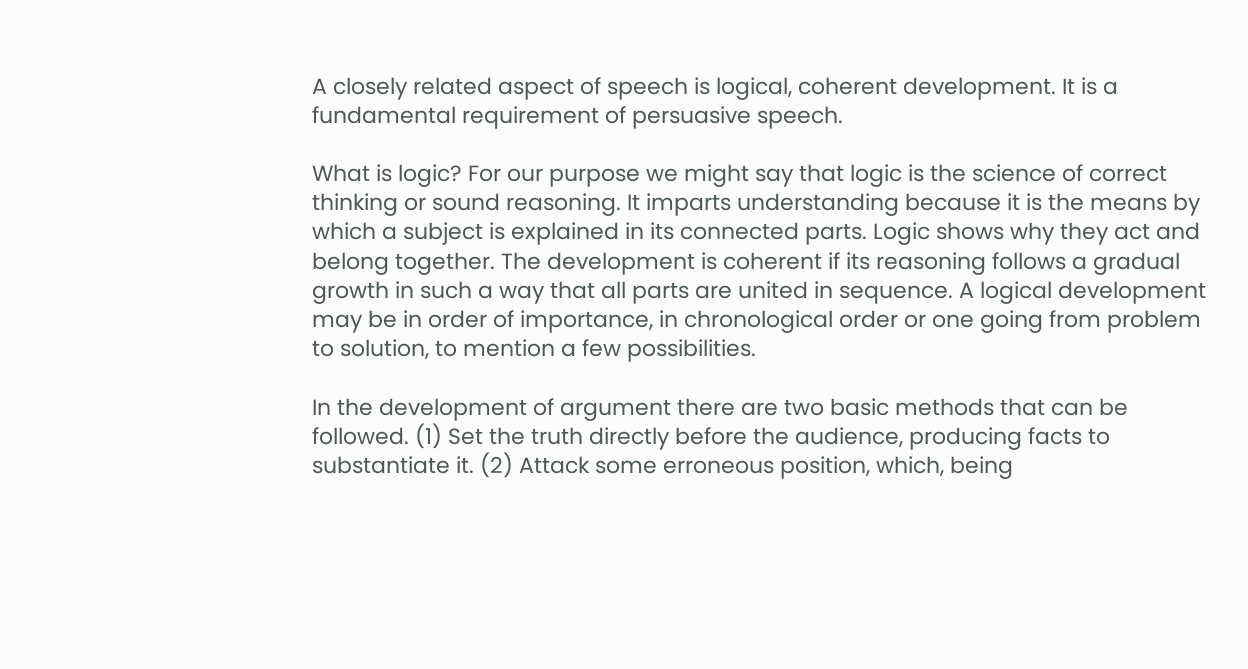A closely related aspect of speech is logical, coherent development. It is a fundamental requirement of persuasive speech.

What is logic? For our purpose we might say that logic is the science of correct thinking or sound reasoning. It imparts understanding because it is the means by which a subject is explained in its connected parts. Logic shows why they act and belong together. The development is coherent if its reasoning follows a gradual growth in such a way that all parts are united in sequence. A logical development may be in order of importance, in chronological order or one going from problem to solution, to mention a few possibilities.

In the development of argument there are two basic methods that can be followed. (1) Set the truth directly before the audience, producing facts to substantiate it. (2) Attack some erroneous position, which, being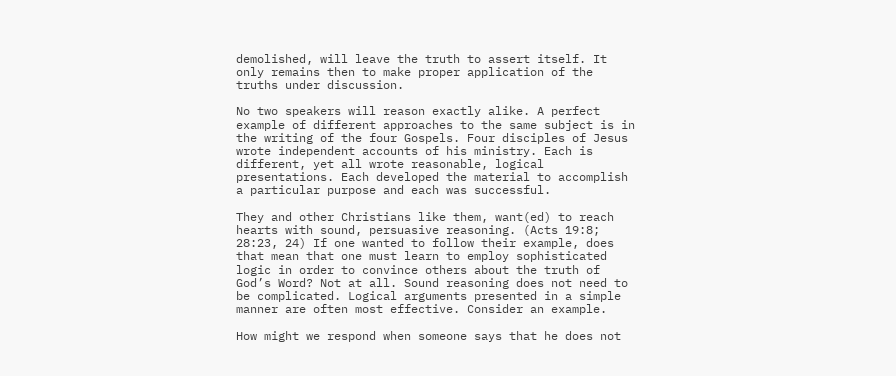demolished, will leave the truth to assert itself. It only remains then to make proper application of the truths under discussion.

No two speakers will reason exactly alike. A perfect example of different approaches to the same subject is in the writing of the four Gospels. Four disciples of Jesus wrote independent accounts of his ministry. Each is different, yet all wrote reasonable, logical presentations. Each developed the material to accomplish a particular purpose and each was successful.

They and other Christians like them, want(ed) to reach hearts with sound, persuasive reasoning. (Acts 19:8; 28:23, 24) If one wanted to follow their example, does that mean that one must learn to employ sophisticated logic in order to convince others about the truth of God’s Word? Not at all. Sound reasoning does not need to be complicated. Logical arguments presented in a simple manner are often most effective. Consider an example.

How might we respond when someone says that he does not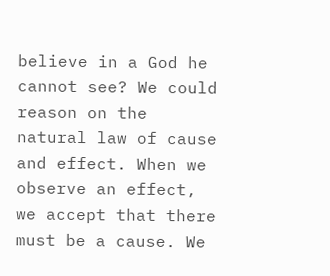believe in a God he cannot see? We could reason on the natural law of cause and effect. When we observe an effect, we accept that there must be a cause. We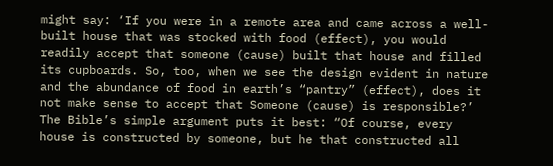might say: ‘If you were in a remote area and came across a well-built house that was stocked with food (effect), you would readily accept that someone (cause) built that house and filled its cupboards. So, too, when we see the design evident in nature and the abundance of food in earth’s “pantry” (effect), does it not make sense to accept that Someone (cause) is responsible?’ The Bible’s simple argument puts it best: “Of course, every house is constructed by someone, but he that constructed all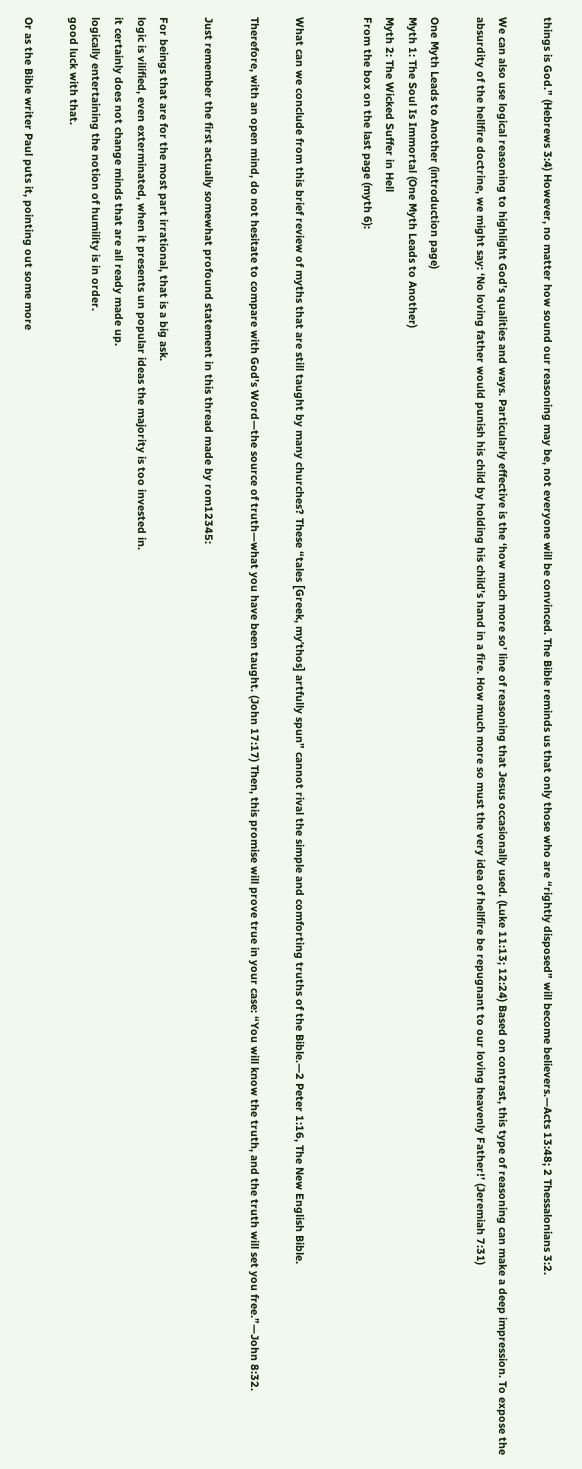things is God.” (Hebrews 3:4) However, no matter how sound our reasoning may be, not everyone will be convinced. The Bible reminds us that only those who are “rightly disposed” will become believers.—Acts 13:48; 2 Thessalonians 3:2.

We can also use logical reasoning to highlight God’s qualities and ways. Particularly effective is the ‘how much more so’ line of reasoning that Jesus occasionally used. (Luke 11:13; 12:24) Based on contrast, this type of reasoning can make a deep impression. To expose the absurdity of the hellfire doctrine, we might say: ‘No loving father would punish his child by holding his child’s hand in a fire. How much more so must the very idea of hellfire be repugnant to our loving heavenly Father!’ (Jeremiah 7:31)

One Myth Leads to Another (introduction page)
Myth 1: The Soul Is Immortal (One Myth Leads to Another)
Myth 2: The Wicked Suffer in Hell
From the box on the last page (myth 6):


What can we conclude from this brief review of myths that are still taught by many churches? These “tales [Greek, myʹthos] artfully spun” cannot rival the simple and comforting truths of the Bible.—2 Peter 1:16, The New English Bible.

Therefore, with an open mind, do not hesitate to compare with God’s Word—the source of truth—what you have been taught. (John 17:17) Then, this promise will prove true in your case: “You will know the truth, and the truth will set you free.”—John 8:32.

Just remember the first actually somewhat profound statement in this thread made by rom12345:

For beings that are for the most part irrational, that is a big ask.
logic is vilified, even exterminated, when it presents un popular ideas the majority is too invested in.
it certainly does not change minds that are all ready made up.
logically entertaining the notion of humility is in order.
good luck with that.

Or as the Bible writer Paul puts it, pointing out some more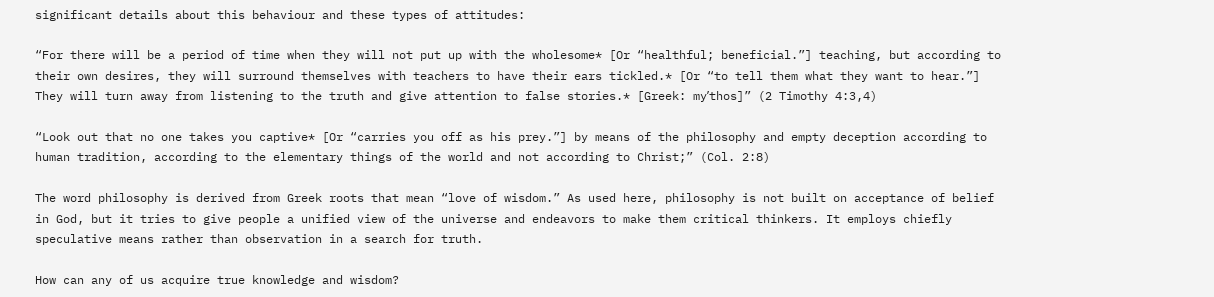significant details about this behaviour and these types of attitudes:

“For there will be a period of time when they will not put up with the wholesome* [Or “healthful; beneficial.”] teaching, but according to their own desires, they will surround themselves with teachers to have their ears tickled.* [Or “to tell them what they want to hear.”] They will turn away from listening to the truth and give attention to false stories.* [Greek: myʹthos]” (2 Timothy 4:3,4)

“Look out that no one takes you captive* [Or “carries you off as his prey.”] by means of the philosophy and empty deception according to human tradition, according to the elementary things of the world and not according to Christ;” (Col. 2:8)

The word philosophy is derived from Greek roots that mean “love of wisdom.” As used here, philosophy is not built on acceptance of belief in God, but it tries to give people a unified view of the universe and endeavors to make them critical thinkers. It employs chiefly speculative means rather than observation in a search for truth.

How can any of us acquire true knowledge and wisdom?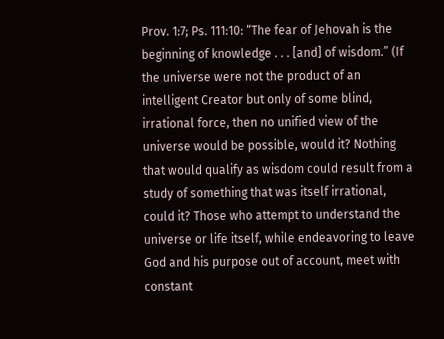Prov. 1:7; Ps. 111:10: “The fear of Jehovah is the beginning of knowledge . . . [and] of wisdom.” (If the universe were not the product of an intelligent Creator but only of some blind, irrational force, then no unified view of the universe would be possible, would it? Nothing that would qualify as wisdom could result from a study of something that was itself irrational, could it? Those who attempt to understand the universe or life itself, while endeavoring to leave God and his purpose out of account, meet with constant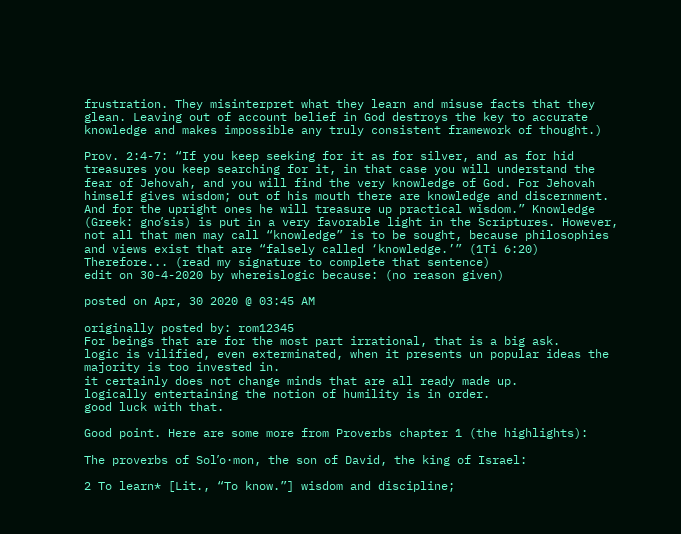frustration. They misinterpret what they learn and misuse facts that they glean. Leaving out of account belief in God destroys the key to accurate knowledge and makes impossible any truly consistent framework of thought.)

Prov. 2:4-7: “If you keep seeking for it as for silver, and as for hid treasures you keep searching for it, in that case you will understand the fear of Jehovah, and you will find the very knowledge of God. For Jehovah himself gives wisdom; out of his mouth there are knowledge and discernment. And for the upright ones he will treasure up practical wisdom.” Knowledge (Greek: gnoʹsis) is put in a very favorable light in the Scriptures. However, not all that men may call “knowledge” is to be sought, because philosophies and views exist that are “falsely called ‘knowledge.’” (1Ti 6:20) Therefore... (read my signature to complete that sentence)
edit on 30-4-2020 by whereislogic because: (no reason given)

posted on Apr, 30 2020 @ 03:45 AM

originally posted by: rom12345
For beings that are for the most part irrational, that is a big ask.
logic is vilified, even exterminated, when it presents un popular ideas the majority is too invested in.
it certainly does not change minds that are all ready made up.
logically entertaining the notion of humility is in order.
good luck with that.

Good point. Here are some more from Proverbs chapter 1 (the highlights):

The proverbs of Solʹo·mon, the son of David, the king of Israel:

2 To learn* [Lit., “To know.”] wisdom and discipline;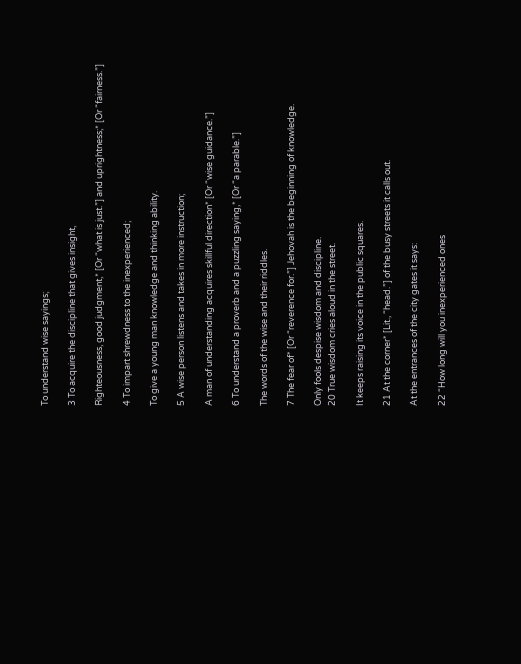To understand wise sayings;

3 To acquire the discipline that gives insight,

Righteousness, good judgment,* [Or “what is just.”] and uprightness;* [Or “fairness.”]

4 To impart shrewdness to the inexperienced;

To give a young man knowledge and thinking ability.

5 A wise person listens and takes in more instruction;

A man of understanding acquires skillful direction* [Or “wise guidance.”]

6 To understand a proverb and a puzzling saying,* [Or “a parable.”]

The words of the wise and their riddles.

7 The fear of* [Or “reverence for.”] Jehovah is the beginning of knowledge.

Only fools despise wisdom and discipline.
20 True wisdom cries aloud in the street.

It keeps raising its voice in the public squares.

21 At the corner* [Lit., “head.”] of the busy streets it calls out.

At the entrances of the city gates it says:

22 “How long will you inexperienced ones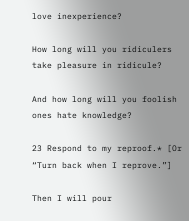love inexperience?

How long will you ridiculers take pleasure in ridicule?

And how long will you foolish ones hate knowledge?

23 Respond to my reproof.* [Or “Turn back when I reprove.”]

Then I will pour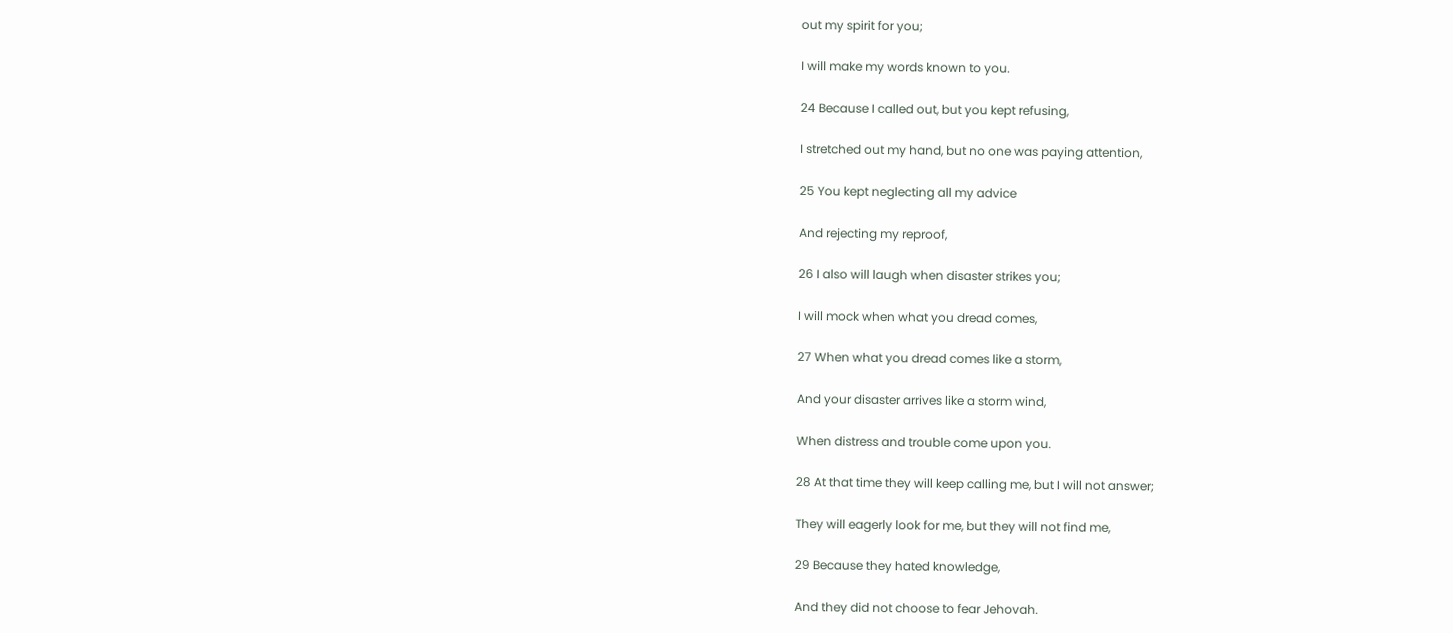out my spirit for you;

I will make my words known to you.

24 Because I called out, but you kept refusing,

I stretched out my hand, but no one was paying attention,

25 You kept neglecting all my advice

And rejecting my reproof,

26 I also will laugh when disaster strikes you;

I will mock when what you dread comes,

27 When what you dread comes like a storm,

And your disaster arrives like a storm wind,

When distress and trouble come upon you.

28 At that time they will keep calling me, but I will not answer;

They will eagerly look for me, but they will not find me,

29 Because they hated knowledge,

And they did not choose to fear Jehovah.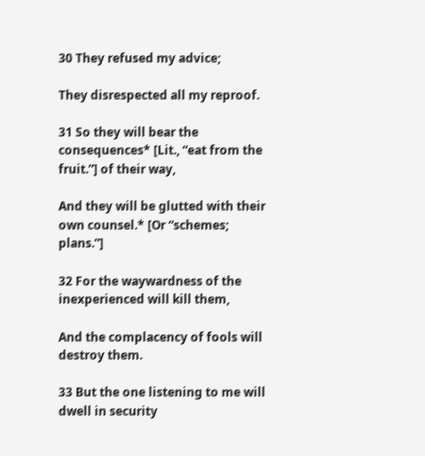30 They refused my advice;

They disrespected all my reproof.

31 So they will bear the consequences* [Lit., “eat from the fruit.”] of their way,

And they will be glutted with their own counsel.* [Or “schemes; plans.”]

32 For the waywardness of the inexperienced will kill them,

And the complacency of fools will destroy them.

33 But the one listening to me will dwell in security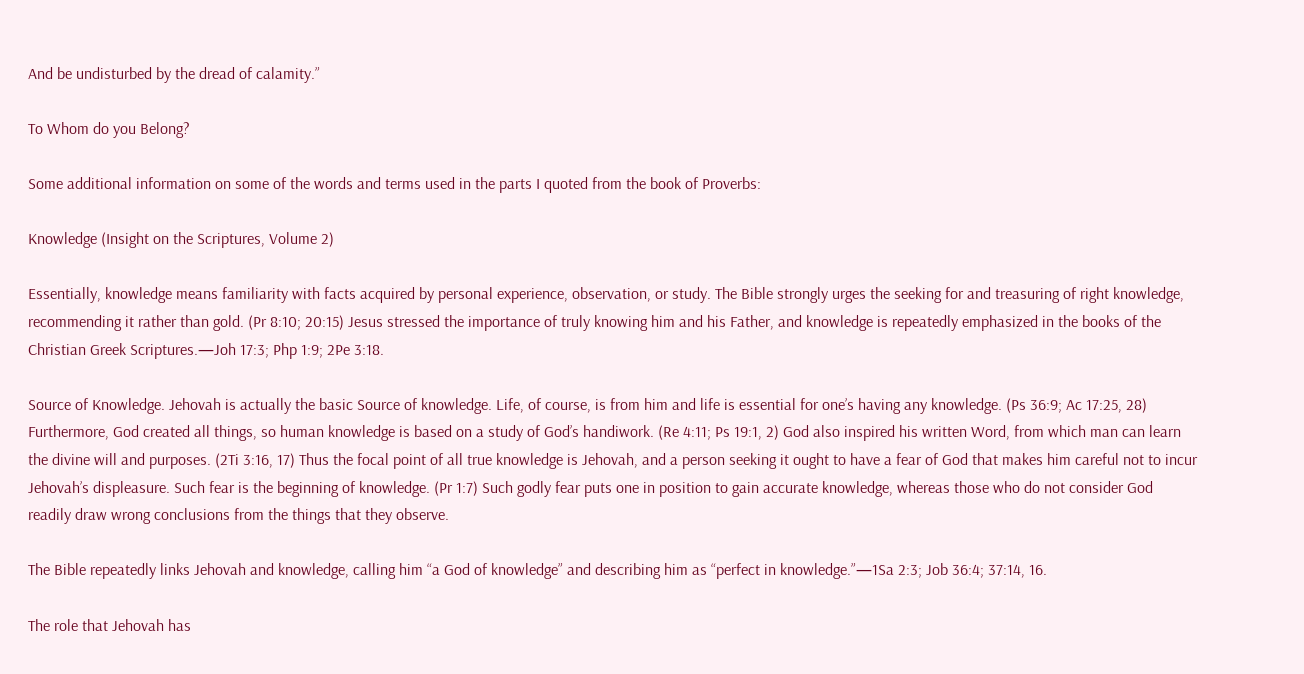And be undisturbed by the dread of calamity.”

To Whom do you Belong?

Some additional information on some of the words and terms used in the parts I quoted from the book of Proverbs:

Knowledge (Insight on the Scriptures, Volume 2)

Essentially, knowledge means familiarity with facts acquired by personal experience, observation, or study. The Bible strongly urges the seeking for and treasuring of right knowledge, recommending it rather than gold. (Pr 8:10; 20:15) Jesus stressed the importance of truly knowing him and his Father, and knowledge is repeatedly emphasized in the books of the Christian Greek Scriptures.—Joh 17:3; Php 1:9; 2Pe 3:18.

Source of Knowledge. Jehovah is actually the basic Source of knowledge. Life, of course, is from him and life is essential for one’s having any knowledge. (Ps 36:9; Ac 17:25, 28) Furthermore, God created all things, so human knowledge is based on a study of God’s handiwork. (Re 4:11; Ps 19:1, 2) God also inspired his written Word, from which man can learn the divine will and purposes. (2Ti 3:16, 17) Thus the focal point of all true knowledge is Jehovah, and a person seeking it ought to have a fear of God that makes him careful not to incur Jehovah’s displeasure. Such fear is the beginning of knowledge. (Pr 1:7) Such godly fear puts one in position to gain accurate knowledge, whereas those who do not consider God readily draw wrong conclusions from the things that they observe.

The Bible repeatedly links Jehovah and knowledge, calling him “a God of knowledge” and describing him as “perfect in knowledge.”—1Sa 2:3; Job 36:4; 37:14, 16.

The role that Jehovah has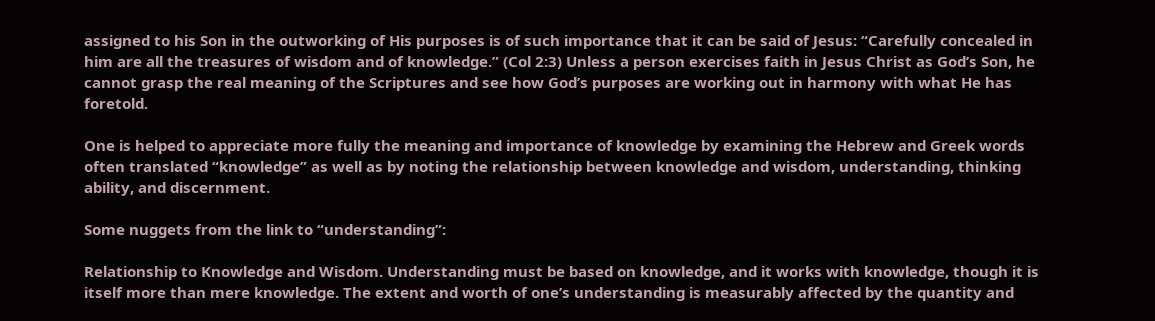assigned to his Son in the outworking of His purposes is of such importance that it can be said of Jesus: “Carefully concealed in him are all the treasures of wisdom and of knowledge.” (Col 2:3) Unless a person exercises faith in Jesus Christ as God’s Son, he cannot grasp the real meaning of the Scriptures and see how God’s purposes are working out in harmony with what He has foretold.

One is helped to appreciate more fully the meaning and importance of knowledge by examining the Hebrew and Greek words often translated “knowledge” as well as by noting the relationship between knowledge and wisdom, understanding, thinking ability, and discernment.

Some nuggets from the link to “understanding”:

Relationship to Knowledge and Wisdom. Understanding must be based on knowledge, and it works with knowledge, though it is itself more than mere knowledge. The extent and worth of one’s understanding is measurably affected by the quantity and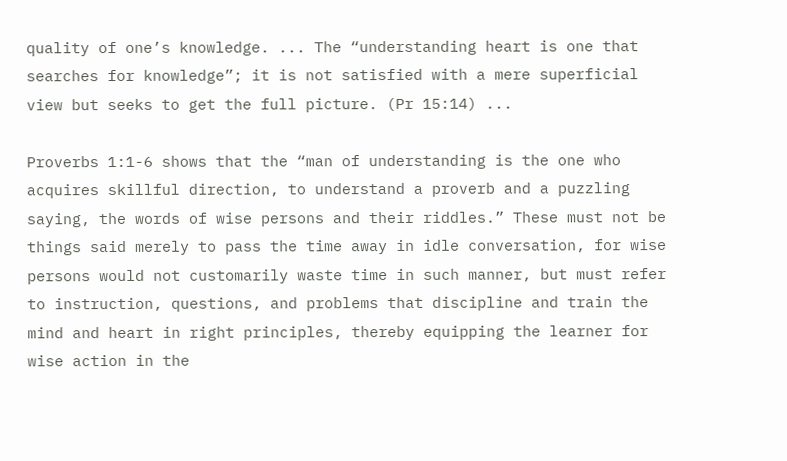quality of one’s knowledge. ... The “understanding heart is one that searches for knowledge”; it is not satisfied with a mere superficial view but seeks to get the full picture. (Pr 15:14) ...

Proverbs 1:1-6 shows that the “man of understanding is the one who acquires skillful direction, to understand a proverb and a puzzling saying, the words of wise persons and their riddles.” These must not be things said merely to pass the time away in idle conversation, for wise persons would not customarily waste time in such manner, but must refer to instruction, questions, and problems that discipline and train the mind and heart in right principles, thereby equipping the learner for wise action in the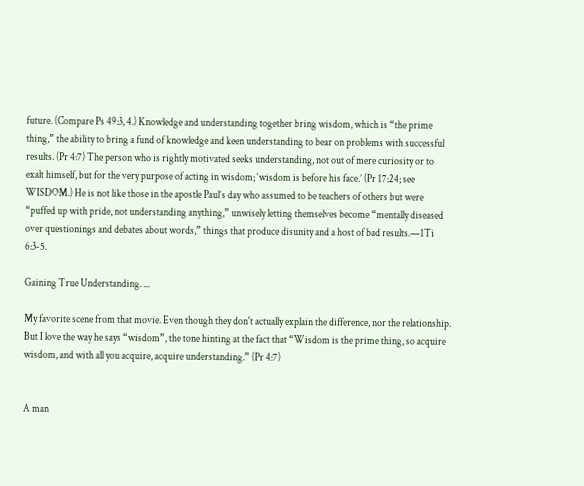future. (Compare Ps 49:3, 4.) Knowledge and understanding together bring wisdom, which is “the prime thing,” the ability to bring a fund of knowledge and keen understanding to bear on problems with successful results. (Pr 4:7) The person who is rightly motivated seeks understanding, not out of mere curiosity or to exalt himself, but for the very purpose of acting in wisdom; ‘wisdom is before his face.’ (Pr 17:24; see WISDOM.) He is not like those in the apostle Paul’s day who assumed to be teachers of others but were “puffed up with pride, not understanding anything,” unwisely letting themselves become “mentally diseased over questionings and debates about words,” things that produce disunity and a host of bad results.—1Ti 6:3-5.

Gaining True Understanding. ...

My favorite scene from that movie. Even though they don't actually explain the difference, nor the relationship. But I love the way he says “wisdom”, the tone hinting at the fact that “Wisdom is the prime thing, so acquire wisdom, and with all you acquire, acquire understanding.” (Pr 4:7)


A man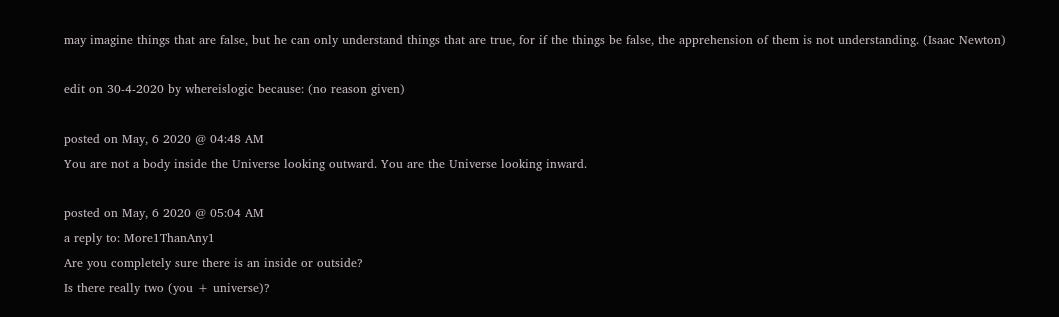may imagine things that are false, but he can only understand things that are true, for if the things be false, the apprehension of them is not understanding. (Isaac Newton)

edit on 30-4-2020 by whereislogic because: (no reason given)

posted on May, 6 2020 @ 04:48 AM
You are not a body inside the Universe looking outward. You are the Universe looking inward.

posted on May, 6 2020 @ 05:04 AM
a reply to: More1ThanAny1
Are you completely sure there is an inside or outside?
Is there really two (you + universe)?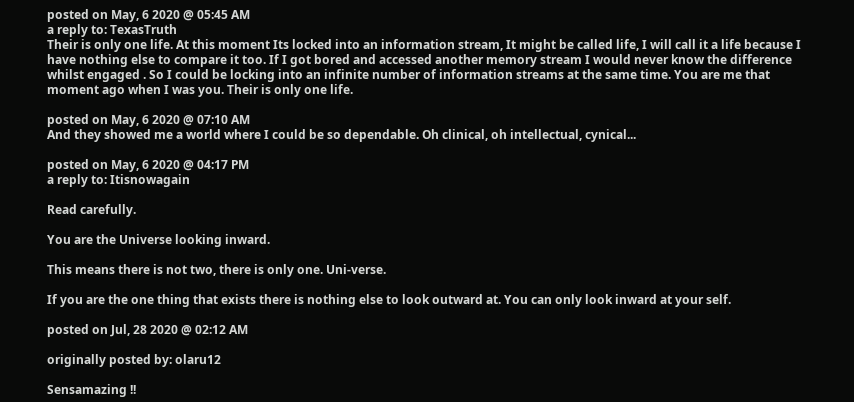posted on May, 6 2020 @ 05:45 AM
a reply to: TexasTruth
Their is only one life. At this moment Its locked into an information stream, It might be called life, I will call it a life because I have nothing else to compare it too. If I got bored and accessed another memory stream I would never know the difference whilst engaged . So I could be locking into an infinite number of information streams at the same time. You are me that moment ago when I was you. Their is only one life.

posted on May, 6 2020 @ 07:10 AM
And they showed me a world where I could be so dependable. Oh clinical, oh intellectual, cynical...

posted on May, 6 2020 @ 04:17 PM
a reply to: Itisnowagain

Read carefully.

You are the Universe looking inward.

This means there is not two, there is only one. Uni-verse.

If you are the one thing that exists there is nothing else to look outward at. You can only look inward at your self.

posted on Jul, 28 2020 @ 02:12 AM

originally posted by: olaru12

Sensamazing !!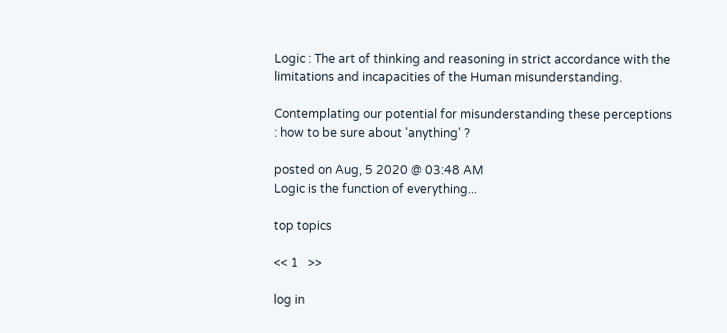Logic : The art of thinking and reasoning in strict accordance with the limitations and incapacities of the Human misunderstanding.

Contemplating our potential for misunderstanding these perceptions : how to be sure about 'anything' ?

posted on Aug, 5 2020 @ 03:48 AM
Logic is the function of everything...

top topics

<< 1   >>

log in